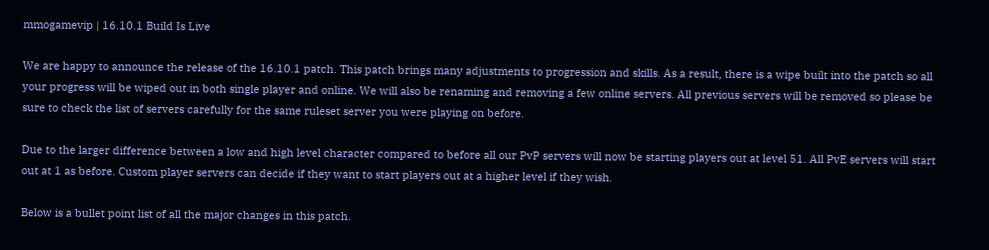mmogamevip | 16.10.1 Build Is Live

We are happy to announce the release of the 16.10.1 patch. This patch brings many adjustments to progression and skills. As a result, there is a wipe built into the patch so all your progress will be wiped out in both single player and online. We will also be renaming and removing a few online servers. All previous servers will be removed so please be sure to check the list of servers carefully for the same ruleset server you were playing on before.

Due to the larger difference between a low and high level character compared to before all our PvP servers will now be starting players out at level 51. All PvE servers will start out at 1 as before. Custom player servers can decide if they want to start players out at a higher level if they wish.

Below is a bullet point list of all the major changes in this patch.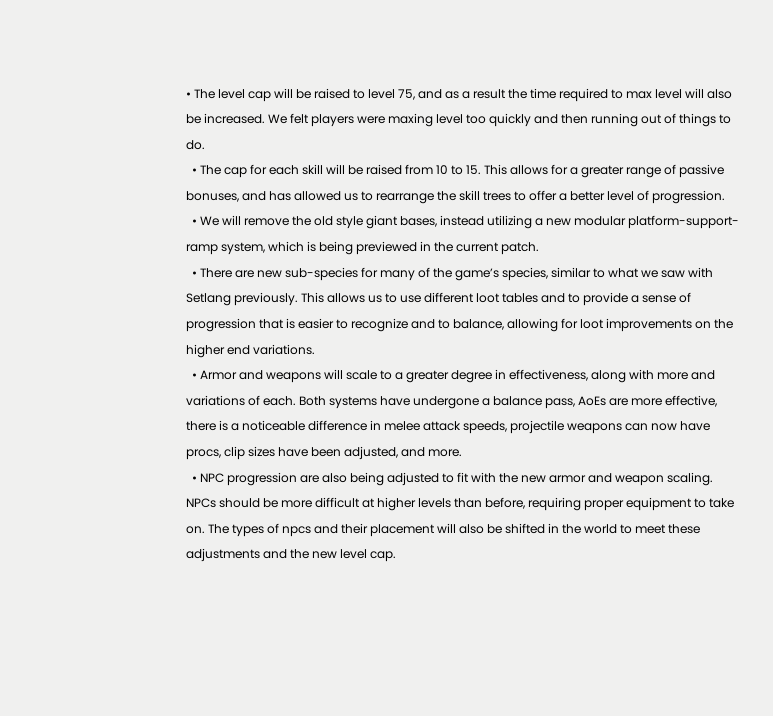• The level cap will be raised to level 75, and as a result the time required to max level will also be increased. We felt players were maxing level too quickly and then running out of things to do.
  • The cap for each skill will be raised from 10 to 15. This allows for a greater range of passive bonuses, and has allowed us to rearrange the skill trees to offer a better level of progression.
  • We will remove the old style giant bases, instead utilizing a new modular platform-support-ramp system, which is being previewed in the current patch.
  • There are new sub-species for many of the game’s species, similar to what we saw with Setlang previously. This allows us to use different loot tables and to provide a sense of progression that is easier to recognize and to balance, allowing for loot improvements on the higher end variations.
  • Armor and weapons will scale to a greater degree in effectiveness, along with more and variations of each. Both systems have undergone a balance pass, AoEs are more effective, there is a noticeable difference in melee attack speeds, projectile weapons can now have procs, clip sizes have been adjusted, and more.
  • NPC progression are also being adjusted to fit with the new armor and weapon scaling. NPCs should be more difficult at higher levels than before, requiring proper equipment to take on. The types of npcs and their placement will also be shifted in the world to meet these adjustments and the new level cap.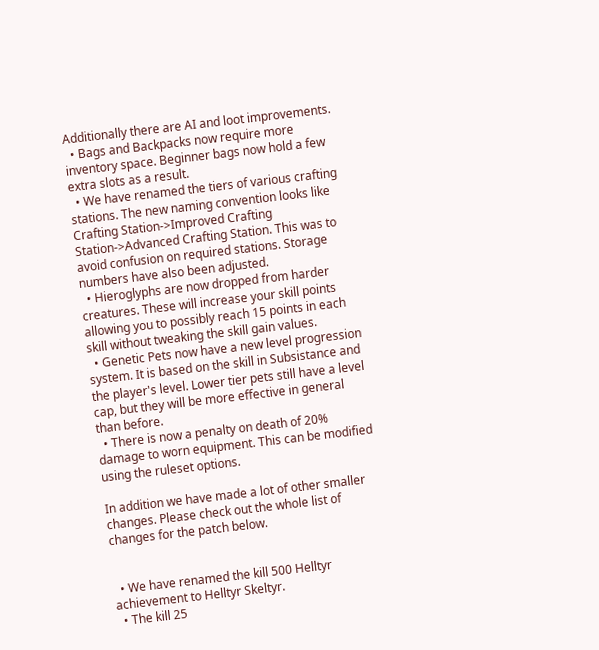Additionally there are AI and loot improvements.
  • Bags and Backpacks now require more inventory space. Beginner bags now hold a few extra slots as a result.
  • We have renamed the tiers of various crafting stations. The new naming convention looks like Crafting Station->Improved Crafting Station->Advanced Crafting Station. This was to avoid confusion on required stations. Storage numbers have also been adjusted.
  • Hieroglyphs are now dropped from harder creatures. These will increase your skill points allowing you to possibly reach 15 points in each skill without tweaking the skill gain values.
  • Genetic Pets now have a new level progression system. It is based on the skill in Subsistance and the player's level. Lower tier pets still have a level cap, but they will be more effective in general than before.
  • There is now a penalty on death of 20% damage to worn equipment. This can be modified using the ruleset options.

In addition we have made a lot of other smaller changes. Please check out the whole list of changes for the patch below.


  • We have renamed the kill 500 Helltyr achievement to Helltyr Skeltyr.
  • The kill 25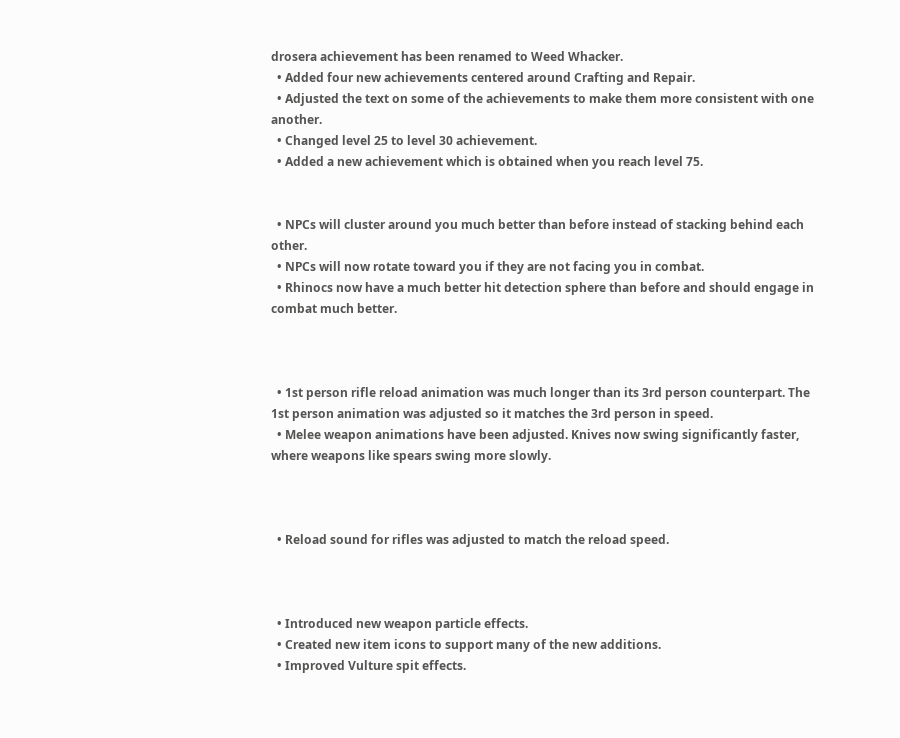drosera achievement has been renamed to Weed Whacker.
  • Added four new achievements centered around Crafting and Repair.
  • Adjusted the text on some of the achievements to make them more consistent with one another.
  • Changed level 25 to level 30 achievement.
  • Added a new achievement which is obtained when you reach level 75.


  • NPCs will cluster around you much better than before instead of stacking behind each other.
  • NPCs will now rotate toward you if they are not facing you in combat.
  • Rhinocs now have a much better hit detection sphere than before and should engage in combat much better.



  • 1st person rifle reload animation was much longer than its 3rd person counterpart. The 1st person animation was adjusted so it matches the 3rd person in speed.
  • Melee weapon animations have been adjusted. Knives now swing significantly faster, where weapons like spears swing more slowly.



  • Reload sound for rifles was adjusted to match the reload speed.



  • Introduced new weapon particle effects.
  • Created new item icons to support many of the new additions.
  • Improved Vulture spit effects.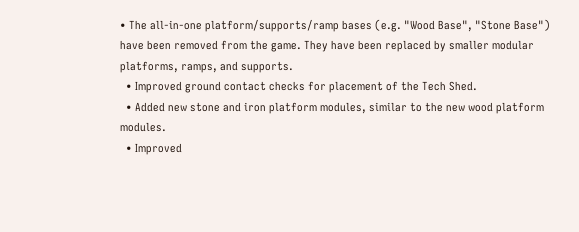• The all-in-one platform/supports/ramp bases (e.g. "Wood Base", "Stone Base") have been removed from the game. They have been replaced by smaller modular platforms, ramps, and supports.
  • Improved ground contact checks for placement of the Tech Shed.
  • Added new stone and iron platform modules, similar to the new wood platform modules.
  • Improved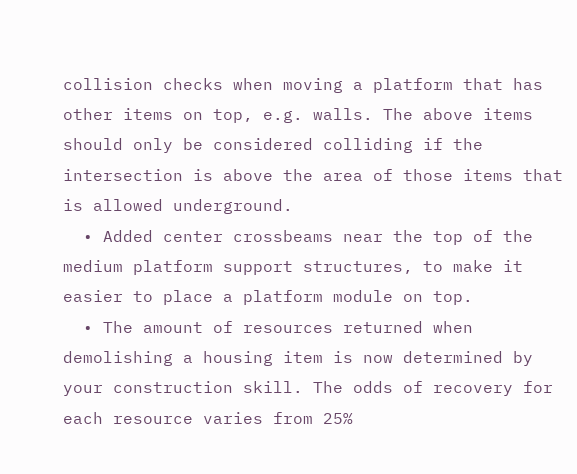collision checks when moving a platform that has other items on top, e.g. walls. The above items should only be considered colliding if the intersection is above the area of those items that is allowed underground.
  • Added center crossbeams near the top of the medium platform support structures, to make it easier to place a platform module on top.
  • The amount of resources returned when demolishing a housing item is now determined by your construction skill. The odds of recovery for each resource varies from 25%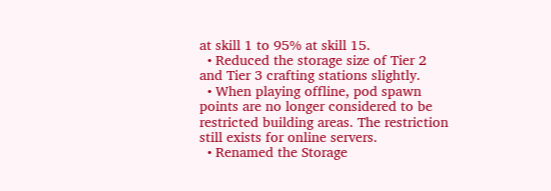at skill 1 to 95% at skill 15.
  • Reduced the storage size of Tier 2 and Tier 3 crafting stations slightly.
  • When playing offline, pod spawn points are no longer considered to be restricted building areas. The restriction still exists for online servers.
  • Renamed the Storage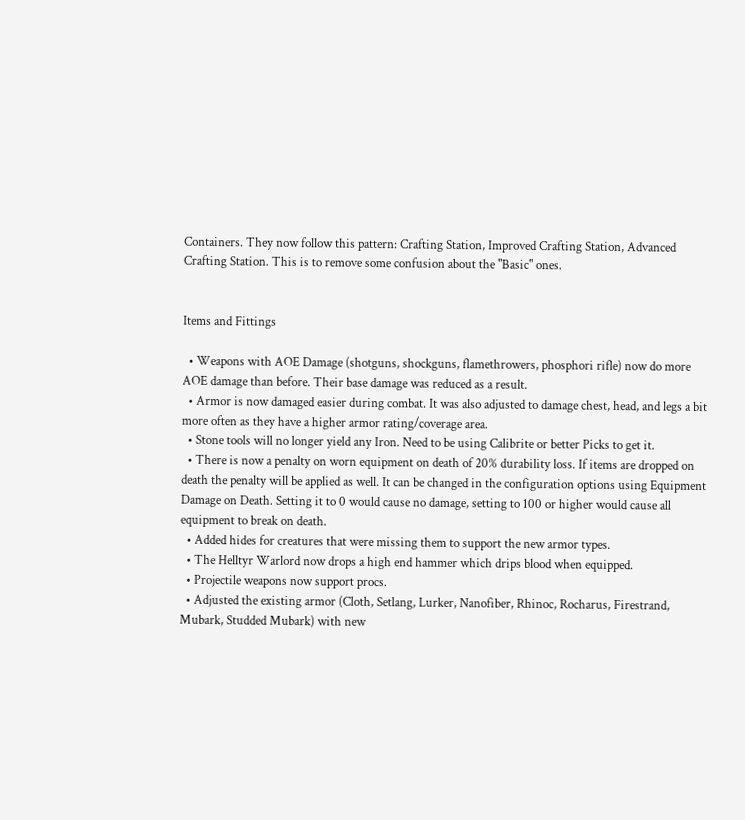Containers. They now follow this pattern: Crafting Station, Improved Crafting Station, Advanced Crafting Station. This is to remove some confusion about the "Basic" ones.


Items and Fittings

  • Weapons with AOE Damage (shotguns, shockguns, flamethrowers, phosphori rifle) now do more AOE damage than before. Their base damage was reduced as a result.
  • Armor is now damaged easier during combat. It was also adjusted to damage chest, head, and legs a bit more often as they have a higher armor rating/coverage area.
  • Stone tools will no longer yield any Iron. Need to be using Calibrite or better Picks to get it.
  • There is now a penalty on worn equipment on death of 20% durability loss. If items are dropped on death the penalty will be applied as well. It can be changed in the configuration options using Equipment Damage on Death. Setting it to 0 would cause no damage, setting to 100 or higher would cause all equipment to break on death.
  • Added hides for creatures that were missing them to support the new armor types.
  • The Helltyr Warlord now drops a high end hammer which drips blood when equipped.
  • Projectile weapons now support procs.
  • Adjusted the existing armor (Cloth, Setlang, Lurker, Nanofiber, Rhinoc, Rocharus, Firestrand, Mubark, Studded Mubark) with new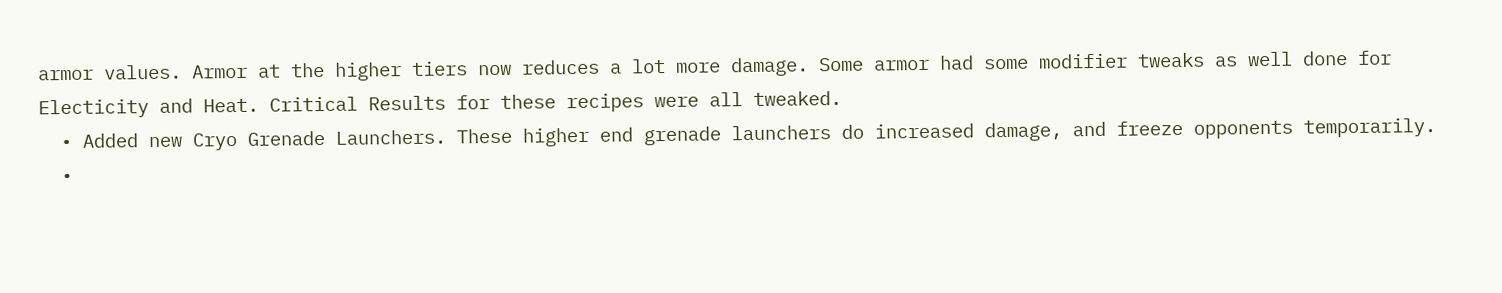armor values. Armor at the higher tiers now reduces a lot more damage. Some armor had some modifier tweaks as well done for Electicity and Heat. Critical Results for these recipes were all tweaked.
  • Added new Cryo Grenade Launchers. These higher end grenade launchers do increased damage, and freeze opponents temporarily.
  •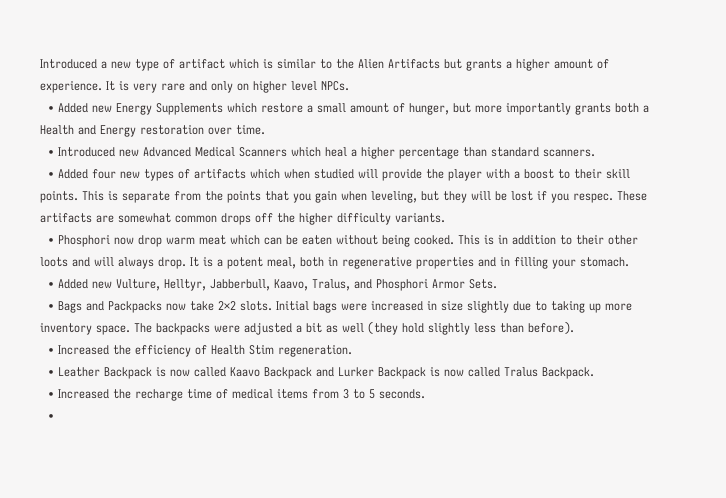Introduced a new type of artifact which is similar to the Alien Artifacts but grants a higher amount of experience. It is very rare and only on higher level NPCs.
  • Added new Energy Supplements which restore a small amount of hunger, but more importantly grants both a Health and Energy restoration over time.
  • Introduced new Advanced Medical Scanners which heal a higher percentage than standard scanners.
  • Added four new types of artifacts which when studied will provide the player with a boost to their skill points. This is separate from the points that you gain when leveling, but they will be lost if you respec. These artifacts are somewhat common drops off the higher difficulty variants.
  • Phosphori now drop warm meat which can be eaten without being cooked. This is in addition to their other loots and will always drop. It is a potent meal, both in regenerative properties and in filling your stomach.
  • Added new Vulture, Helltyr, Jabberbull, Kaavo, Tralus, and Phosphori Armor Sets.
  • Bags and Packpacks now take 2×2 slots. Initial bags were increased in size slightly due to taking up more inventory space. The backpacks were adjusted a bit as well (they hold slightly less than before).
  • Increased the efficiency of Health Stim regeneration.
  • Leather Backpack is now called Kaavo Backpack and Lurker Backpack is now called Tralus Backpack.
  • Increased the recharge time of medical items from 3 to 5 seconds.
  •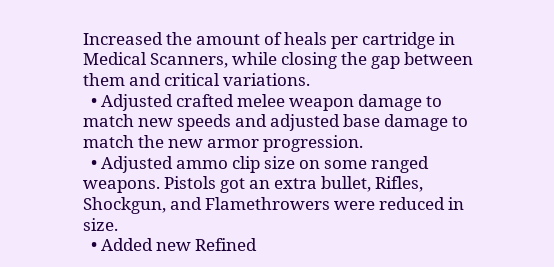Increased the amount of heals per cartridge in Medical Scanners, while closing the gap between them and critical variations.
  • Adjusted crafted melee weapon damage to match new speeds and adjusted base damage to match the new armor progression.
  • Adjusted ammo clip size on some ranged weapons. Pistols got an extra bullet, Rifles, Shockgun, and Flamethrowers were reduced in size.
  • Added new Refined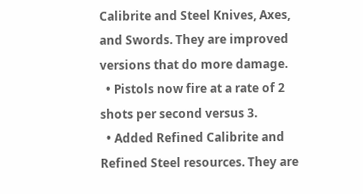Calibrite and Steel Knives, Axes, and Swords. They are improved versions that do more damage.
  • Pistols now fire at a rate of 2 shots per second versus 3.
  • Added Refined Calibrite and Refined Steel resources. They are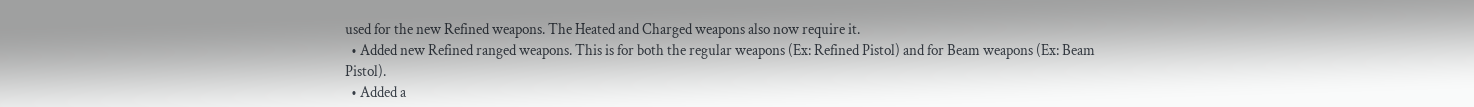used for the new Refined weapons. The Heated and Charged weapons also now require it.
  • Added new Refined ranged weapons. This is for both the regular weapons (Ex: Refined Pistol) and for Beam weapons (Ex: Beam Pistol).
  • Added a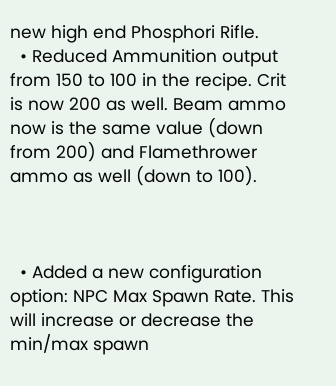new high end Phosphori Rifle.
  • Reduced Ammunition output from 150 to 100 in the recipe. Crit is now 200 as well. Beam ammo now is the same value (down from 200) and Flamethrower ammo as well (down to 100).



  • Added a new configuration option: NPC Max Spawn Rate. This will increase or decrease the min/max spawn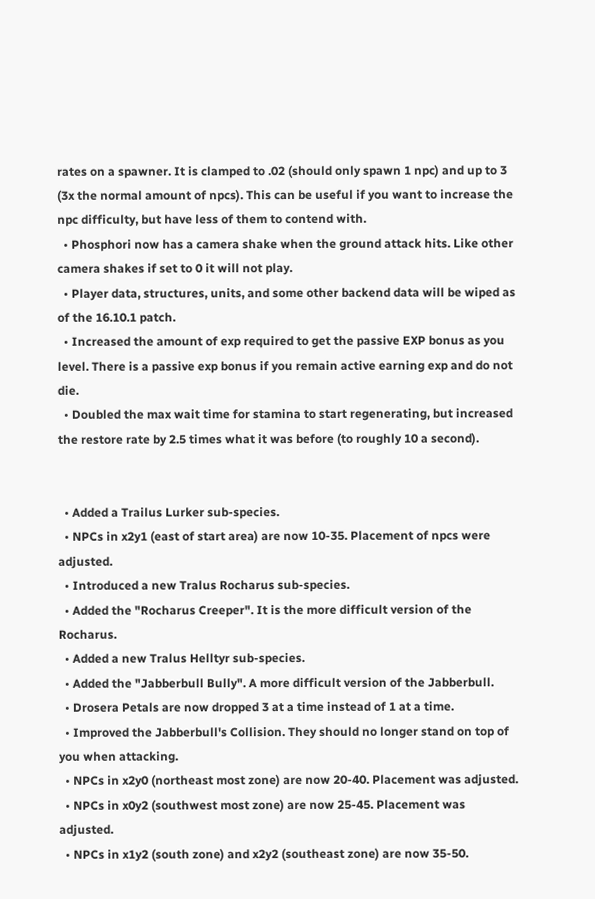rates on a spawner. It is clamped to .02 (should only spawn 1 npc) and up to 3 (3x the normal amount of npcs). This can be useful if you want to increase the npc difficulty, but have less of them to contend with.
  • Phosphori now has a camera shake when the ground attack hits. Like other camera shakes if set to 0 it will not play.
  • Player data, structures, units, and some other backend data will be wiped as of the 16.10.1 patch.
  • Increased the amount of exp required to get the passive EXP bonus as you level. There is a passive exp bonus if you remain active earning exp and do not die.
  • Doubled the max wait time for stamina to start regenerating, but increased the restore rate by 2.5 times what it was before (to roughly 10 a second).


  • Added a Trailus Lurker sub-species.
  • NPCs in x2y1 (east of start area) are now 10-35. Placement of npcs were adjusted.
  • Introduced a new Tralus Rocharus sub-species.
  • Added the "Rocharus Creeper". It is the more difficult version of the Rocharus.
  • Added a new Tralus Helltyr sub-species.
  • Added the "Jabberbull Bully". A more difficult version of the Jabberbull.
  • Drosera Petals are now dropped 3 at a time instead of 1 at a time.
  • Improved the Jabberbull's Collision. They should no longer stand on top of you when attacking.
  • NPCs in x2y0 (northeast most zone) are now 20-40. Placement was adjusted.
  • NPCs in x0y2 (southwest most zone) are now 25-45. Placement was adjusted.
  • NPCs in x1y2 (south zone) and x2y2 (southeast zone) are now 35-50.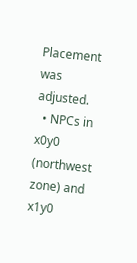Placement was adjusted.
  • NPCs in x0y0 (northwest zone) and x1y0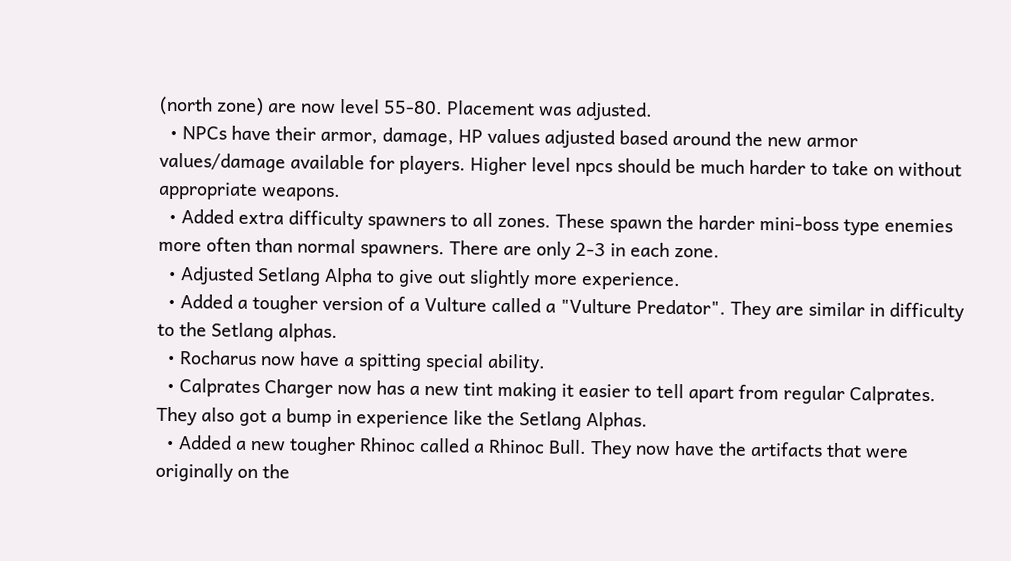(north zone) are now level 55-80. Placement was adjusted.
  • NPCs have their armor, damage, HP values adjusted based around the new armor values/damage available for players. Higher level npcs should be much harder to take on without appropriate weapons.
  • Added extra difficulty spawners to all zones. These spawn the harder mini-boss type enemies more often than normal spawners. There are only 2-3 in each zone.
  • Adjusted Setlang Alpha to give out slightly more experience.
  • Added a tougher version of a Vulture called a "Vulture Predator". They are similar in difficulty to the Setlang alphas.
  • Rocharus now have a spitting special ability.
  • Calprates Charger now has a new tint making it easier to tell apart from regular Calprates. They also got a bump in experience like the Setlang Alphas.
  • Added a new tougher Rhinoc called a Rhinoc Bull. They now have the artifacts that were originally on the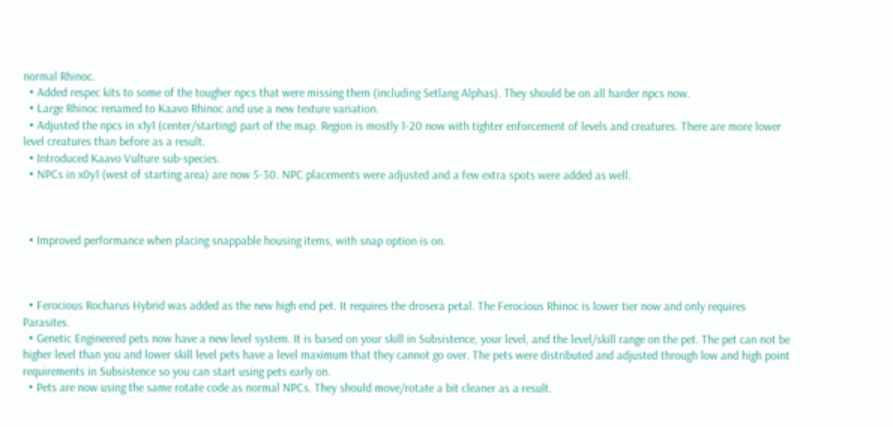normal Rhinoc.
  • Added respec kits to some of the tougher npcs that were missing them (including Setlang Alphas). They should be on all harder npcs now.
  • Large Rhinoc renamed to Kaavo Rhinoc and use a new texture variation.
  • Adjusted the npcs in x1y1 (center/starting) part of the map. Region is mostly 1-20 now with tighter enforcement of levels and creatures. There are more lower level creatures than before as a result.
  • Introduced Kaavo Vulture sub-species.
  • NPCs in x0y1 (west of starting area) are now 5-30. NPC placements were adjusted and a few extra spots were added as well.



  • Improved performance when placing snappable housing items, with snap option is on.



  • Ferocious Rocharus Hybrid was added as the new high end pet. It requires the drosera petal. The Ferocious Rhinoc is lower tier now and only requires Parasites.
  • Genetic Engineered pets now have a new level system. It is based on your skill in Subsistence, your level, and the level/skill range on the pet. The pet can not be higher level than you and lower skill level pets have a level maximum that they cannot go over. The pets were distributed and adjusted through low and high point requirements in Subsistence so you can start using pets early on.
  • Pets are now using the same rotate code as normal NPCs. They should move/rotate a bit cleaner as a result.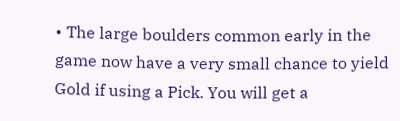• The large boulders common early in the game now have a very small chance to yield Gold if using a Pick. You will get a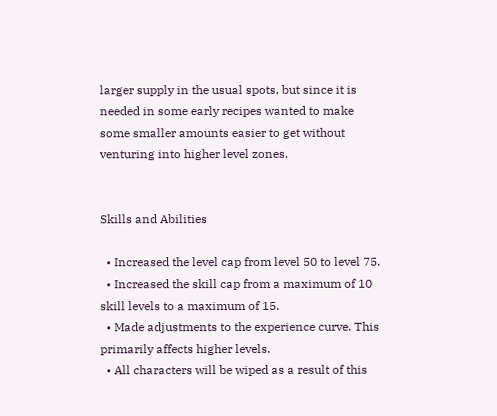larger supply in the usual spots, but since it is needed in some early recipes wanted to make some smaller amounts easier to get without venturing into higher level zones.


Skills and Abilities

  • Increased the level cap from level 50 to level 75.
  • Increased the skill cap from a maximum of 10 skill levels to a maximum of 15.
  • Made adjustments to the experience curve. This primarily affects higher levels.
  • All characters will be wiped as a result of this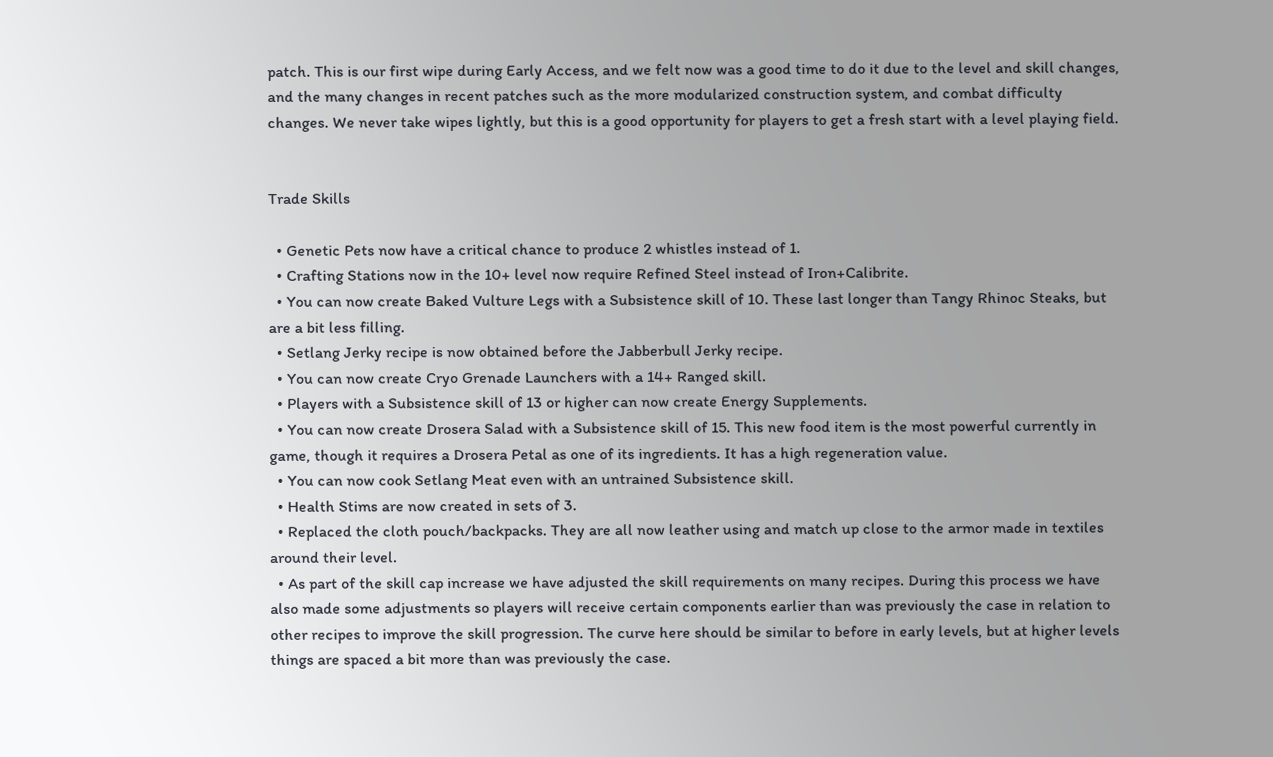patch. This is our first wipe during Early Access, and we felt now was a good time to do it due to the level and skill changes, and the many changes in recent patches such as the more modularized construction system, and combat difficulty changes. We never take wipes lightly, but this is a good opportunity for players to get a fresh start with a level playing field.


Trade Skills

  • Genetic Pets now have a critical chance to produce 2 whistles instead of 1.
  • Crafting Stations now in the 10+ level now require Refined Steel instead of Iron+Calibrite.
  • You can now create Baked Vulture Legs with a Subsistence skill of 10. These last longer than Tangy Rhinoc Steaks, but are a bit less filling.
  • Setlang Jerky recipe is now obtained before the Jabberbull Jerky recipe.
  • You can now create Cryo Grenade Launchers with a 14+ Ranged skill.
  • Players with a Subsistence skill of 13 or higher can now create Energy Supplements.
  • You can now create Drosera Salad with a Subsistence skill of 15. This new food item is the most powerful currently in game, though it requires a Drosera Petal as one of its ingredients. It has a high regeneration value.
  • You can now cook Setlang Meat even with an untrained Subsistence skill.
  • Health Stims are now created in sets of 3.
  • Replaced the cloth pouch/backpacks. They are all now leather using and match up close to the armor made in textiles around their level.
  • As part of the skill cap increase we have adjusted the skill requirements on many recipes. During this process we have also made some adjustments so players will receive certain components earlier than was previously the case in relation to other recipes to improve the skill progression. The curve here should be similar to before in early levels, but at higher levels things are spaced a bit more than was previously the case.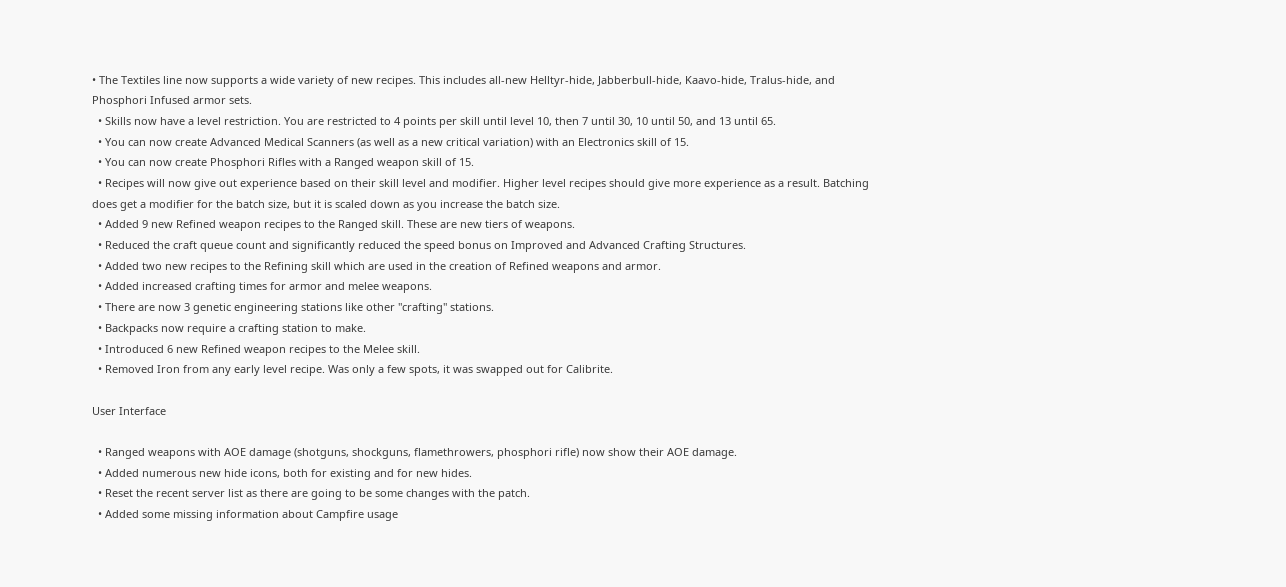• The Textiles line now supports a wide variety of new recipes. This includes all-new Helltyr-hide, Jabberbull-hide, Kaavo-hide, Tralus-hide, and Phosphori Infused armor sets.
  • Skills now have a level restriction. You are restricted to 4 points per skill until level 10, then 7 until 30, 10 until 50, and 13 until 65.
  • You can now create Advanced Medical Scanners (as well as a new critical variation) with an Electronics skill of 15.
  • You can now create Phosphori Rifles with a Ranged weapon skill of 15.
  • Recipes will now give out experience based on their skill level and modifier. Higher level recipes should give more experience as a result. Batching does get a modifier for the batch size, but it is scaled down as you increase the batch size.
  • Added 9 new Refined weapon recipes to the Ranged skill. These are new tiers of weapons.
  • Reduced the craft queue count and significantly reduced the speed bonus on Improved and Advanced Crafting Structures.
  • Added two new recipes to the Refining skill which are used in the creation of Refined weapons and armor.
  • Added increased crafting times for armor and melee weapons.
  • There are now 3 genetic engineering stations like other "crafting" stations.
  • Backpacks now require a crafting station to make.
  • Introduced 6 new Refined weapon recipes to the Melee skill.
  • Removed Iron from any early level recipe. Was only a few spots, it was swapped out for Calibrite.

User Interface

  • Ranged weapons with AOE damage (shotguns, shockguns, flamethrowers, phosphori rifle) now show their AOE damage.
  • Added numerous new hide icons, both for existing and for new hides.
  • Reset the recent server list as there are going to be some changes with the patch.
  • Added some missing information about Campfire usage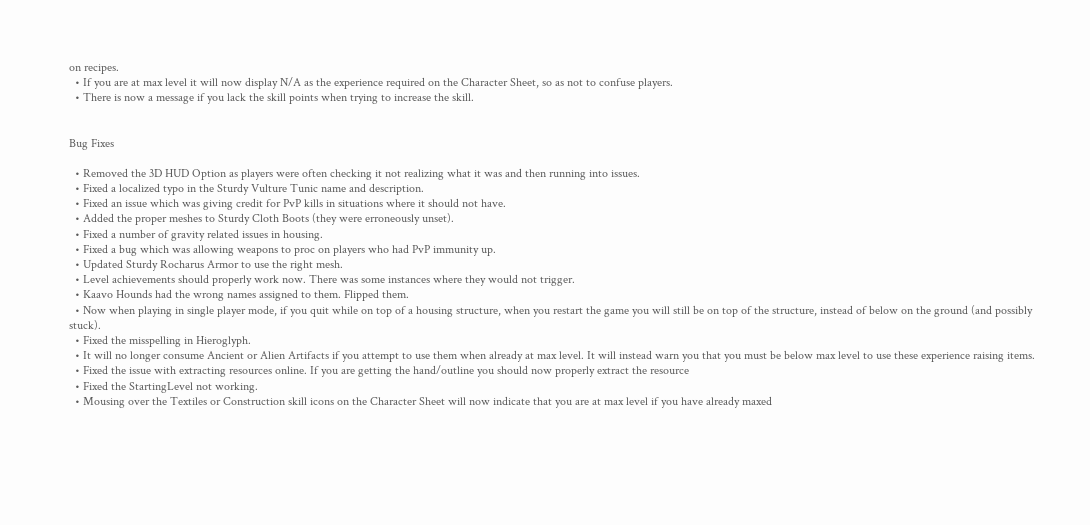on recipes.
  • If you are at max level it will now display N/A as the experience required on the Character Sheet, so as not to confuse players.
  • There is now a message if you lack the skill points when trying to increase the skill.


Bug Fixes

  • Removed the 3D HUD Option as players were often checking it not realizing what it was and then running into issues.
  • Fixed a localized typo in the Sturdy Vulture Tunic name and description.
  • Fixed an issue which was giving credit for PvP kills in situations where it should not have.
  • Added the proper meshes to Sturdy Cloth Boots (they were erroneously unset).
  • Fixed a number of gravity related issues in housing.
  • Fixed a bug which was allowing weapons to proc on players who had PvP immunity up.
  • Updated Sturdy Rocharus Armor to use the right mesh.
  • Level achievements should properly work now. There was some instances where they would not trigger.
  • Kaavo Hounds had the wrong names assigned to them. Flipped them.
  • Now when playing in single player mode, if you quit while on top of a housing structure, when you restart the game you will still be on top of the structure, instead of below on the ground (and possibly stuck).
  • Fixed the misspelling in Hieroglyph.
  • It will no longer consume Ancient or Alien Artifacts if you attempt to use them when already at max level. It will instead warn you that you must be below max level to use these experience raising items.
  • Fixed the issue with extracting resources online. If you are getting the hand/outline you should now properly extract the resource
  • Fixed the StartingLevel not working.
  • Mousing over the Textiles or Construction skill icons on the Character Sheet will now indicate that you are at max level if you have already maxed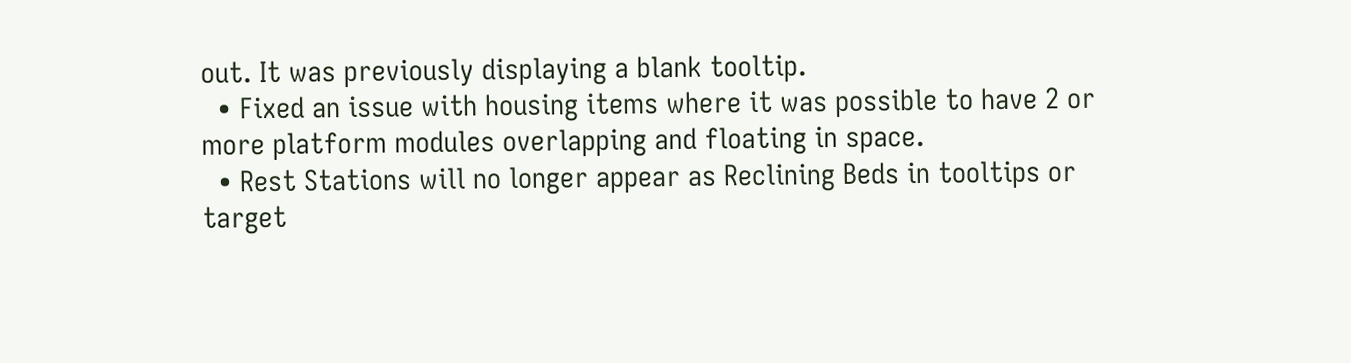out. It was previously displaying a blank tooltip.
  • Fixed an issue with housing items where it was possible to have 2 or more platform modules overlapping and floating in space.
  • Rest Stations will no longer appear as Reclining Beds in tooltips or target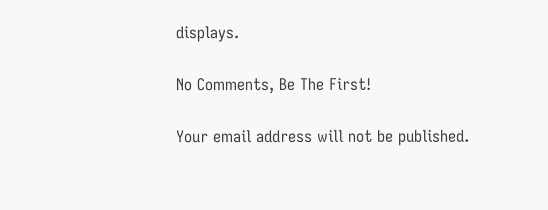displays.

No Comments, Be The First!

Your email address will not be published.